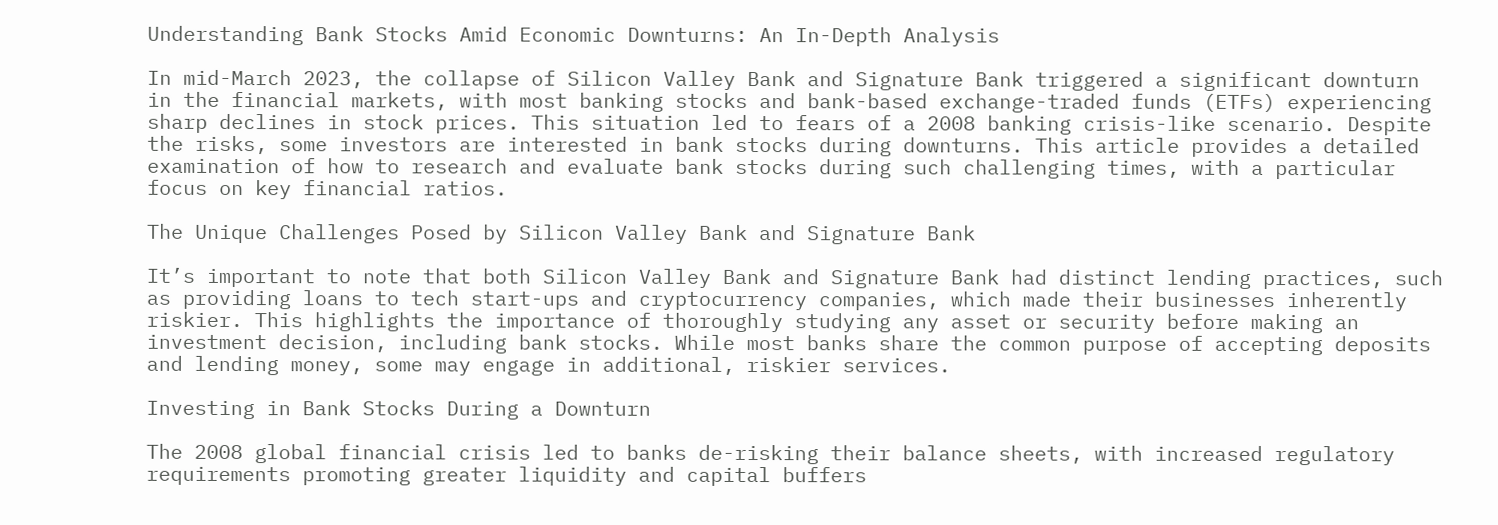Understanding Bank Stocks Amid Economic Downturns: An In-Depth Analysis

In mid-March 2023, the collapse of Silicon Valley Bank and Signature Bank triggered a significant downturn in the financial markets, with most banking stocks and bank-based exchange-traded funds (ETFs) experiencing sharp declines in stock prices. This situation led to fears of a 2008 banking crisis-like scenario. Despite the risks, some investors are interested in bank stocks during downturns. This article provides a detailed examination of how to research and evaluate bank stocks during such challenging times, with a particular focus on key financial ratios.

The Unique Challenges Posed by Silicon Valley Bank and Signature Bank

It’s important to note that both Silicon Valley Bank and Signature Bank had distinct lending practices, such as providing loans to tech start-ups and cryptocurrency companies, which made their businesses inherently riskier. This highlights the importance of thoroughly studying any asset or security before making an investment decision, including bank stocks. While most banks share the common purpose of accepting deposits and lending money, some may engage in additional, riskier services.

Investing in Bank Stocks During a Downturn

The 2008 global financial crisis led to banks de-risking their balance sheets, with increased regulatory requirements promoting greater liquidity and capital buffers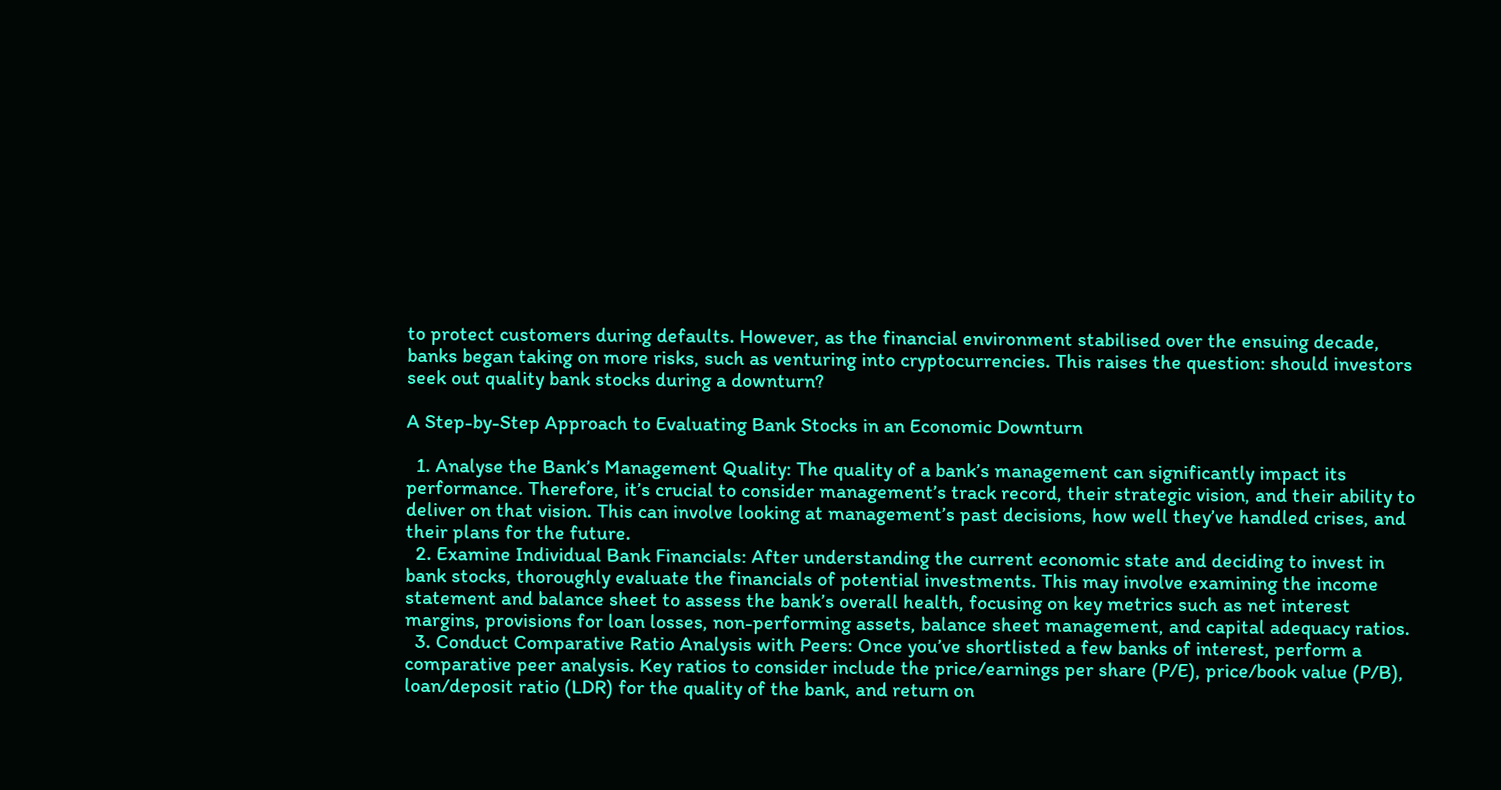to protect customers during defaults. However, as the financial environment stabilised over the ensuing decade, banks began taking on more risks, such as venturing into cryptocurrencies. This raises the question: should investors seek out quality bank stocks during a downturn?

A Step-by-Step Approach to Evaluating Bank Stocks in an Economic Downturn

  1. Analyse the Bank’s Management Quality: The quality of a bank’s management can significantly impact its performance. Therefore, it’s crucial to consider management’s track record, their strategic vision, and their ability to deliver on that vision. This can involve looking at management’s past decisions, how well they’ve handled crises, and their plans for the future.
  2. Examine Individual Bank Financials: After understanding the current economic state and deciding to invest in bank stocks, thoroughly evaluate the financials of potential investments. This may involve examining the income statement and balance sheet to assess the bank’s overall health, focusing on key metrics such as net interest margins, provisions for loan losses, non-performing assets, balance sheet management, and capital adequacy ratios.
  3. Conduct Comparative Ratio Analysis with Peers: Once you’ve shortlisted a few banks of interest, perform a comparative peer analysis. Key ratios to consider include the price/earnings per share (P/E), price/book value (P/B), loan/deposit ratio (LDR) for the quality of the bank, and return on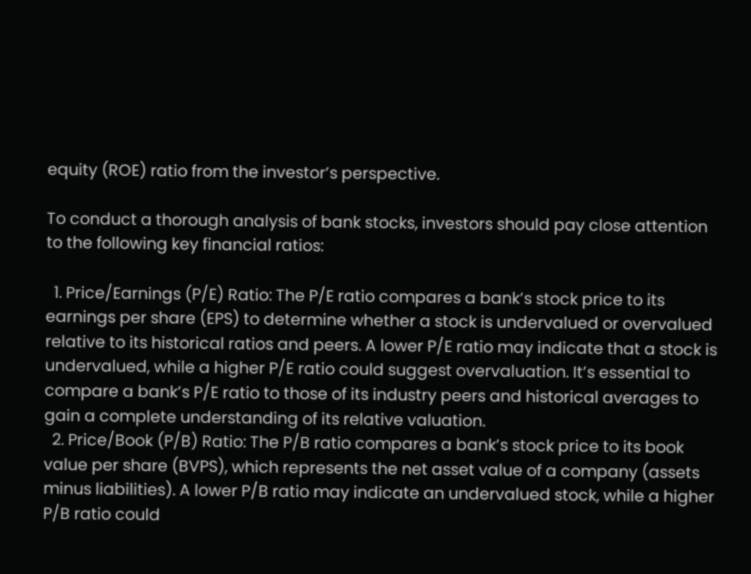equity (ROE) ratio from the investor’s perspective.

To conduct a thorough analysis of bank stocks, investors should pay close attention to the following key financial ratios:

  1. Price/Earnings (P/E) Ratio: The P/E ratio compares a bank’s stock price to its earnings per share (EPS) to determine whether a stock is undervalued or overvalued relative to its historical ratios and peers. A lower P/E ratio may indicate that a stock is undervalued, while a higher P/E ratio could suggest overvaluation. It’s essential to compare a bank’s P/E ratio to those of its industry peers and historical averages to gain a complete understanding of its relative valuation.
  2. Price/Book (P/B) Ratio: The P/B ratio compares a bank’s stock price to its book value per share (BVPS), which represents the net asset value of a company (assets minus liabilities). A lower P/B ratio may indicate an undervalued stock, while a higher P/B ratio could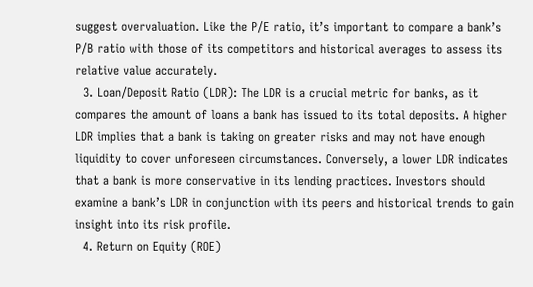suggest overvaluation. Like the P/E ratio, it’s important to compare a bank’s P/B ratio with those of its competitors and historical averages to assess its relative value accurately.
  3. Loan/Deposit Ratio (LDR): The LDR is a crucial metric for banks, as it compares the amount of loans a bank has issued to its total deposits. A higher LDR implies that a bank is taking on greater risks and may not have enough liquidity to cover unforeseen circumstances. Conversely, a lower LDR indicates that a bank is more conservative in its lending practices. Investors should examine a bank’s LDR in conjunction with its peers and historical trends to gain insight into its risk profile.
  4. Return on Equity (ROE)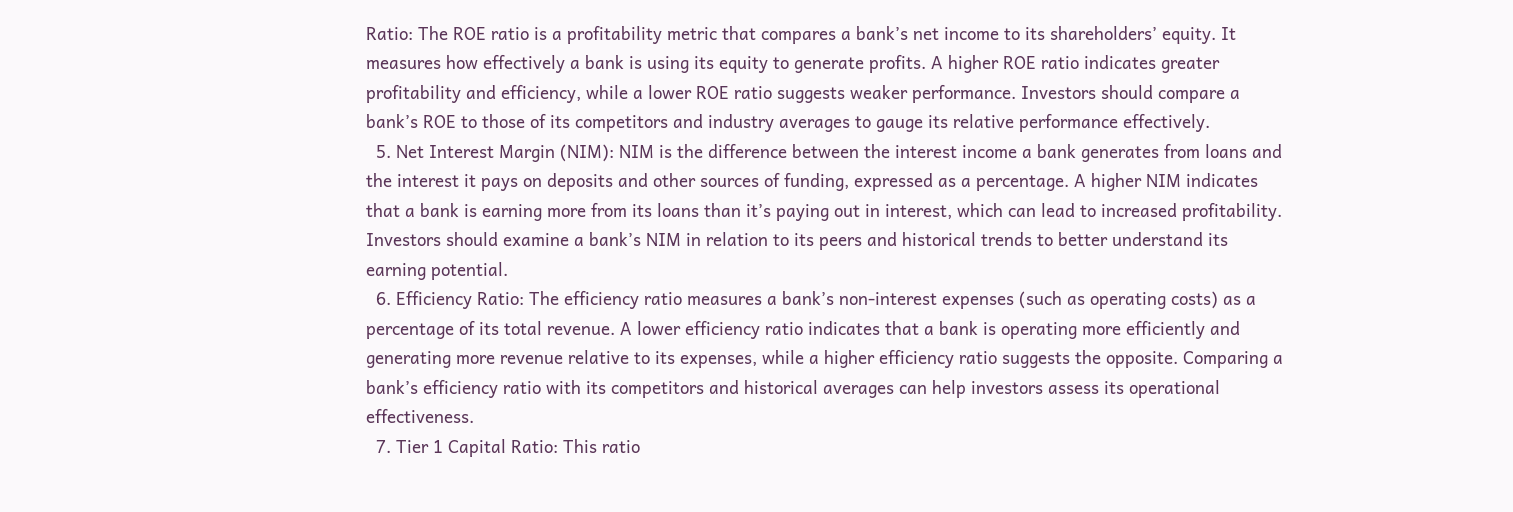Ratio: The ROE ratio is a profitability metric that compares a bank’s net income to its shareholders’ equity. It measures how effectively a bank is using its equity to generate profits. A higher ROE ratio indicates greater profitability and efficiency, while a lower ROE ratio suggests weaker performance. Investors should compare a bank’s ROE to those of its competitors and industry averages to gauge its relative performance effectively.
  5. Net Interest Margin (NIM): NIM is the difference between the interest income a bank generates from loans and the interest it pays on deposits and other sources of funding, expressed as a percentage. A higher NIM indicates that a bank is earning more from its loans than it’s paying out in interest, which can lead to increased profitability. Investors should examine a bank’s NIM in relation to its peers and historical trends to better understand its earning potential.
  6. Efficiency Ratio: The efficiency ratio measures a bank’s non-interest expenses (such as operating costs) as a percentage of its total revenue. A lower efficiency ratio indicates that a bank is operating more efficiently and generating more revenue relative to its expenses, while a higher efficiency ratio suggests the opposite. Comparing a bank’s efficiency ratio with its competitors and historical averages can help investors assess its operational effectiveness.
  7. Tier 1 Capital Ratio: This ratio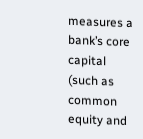measures a bank’s core capital (such as common equity and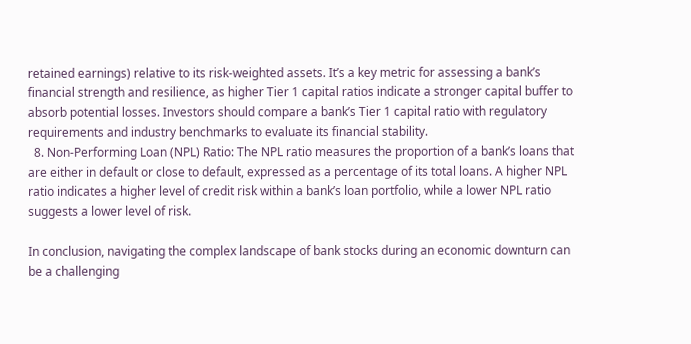retained earnings) relative to its risk-weighted assets. It’s a key metric for assessing a bank’s financial strength and resilience, as higher Tier 1 capital ratios indicate a stronger capital buffer to absorb potential losses. Investors should compare a bank’s Tier 1 capital ratio with regulatory requirements and industry benchmarks to evaluate its financial stability.
  8. Non-Performing Loan (NPL) Ratio: The NPL ratio measures the proportion of a bank’s loans that are either in default or close to default, expressed as a percentage of its total loans. A higher NPL ratio indicates a higher level of credit risk within a bank’s loan portfolio, while a lower NPL ratio suggests a lower level of risk.

In conclusion, navigating the complex landscape of bank stocks during an economic downturn can be a challenging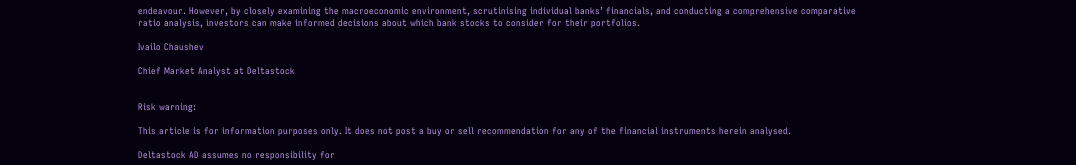endeavour. However, by closely examining the macroeconomic environment, scrutinising individual banks’ financials, and conducting a comprehensive comparative ratio analysis, investors can make informed decisions about which bank stocks to consider for their portfolios.

Ivailo Chaushev

Chief Market Analyst at Deltastock


Risk warning:

This article is for information purposes only. It does not post a buy or sell recommendation for any of the financial instruments herein analysed.

Deltastock AD assumes no responsibility for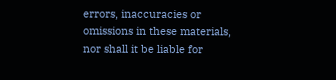errors, inaccuracies or omissions in these materials, nor shall it be liable for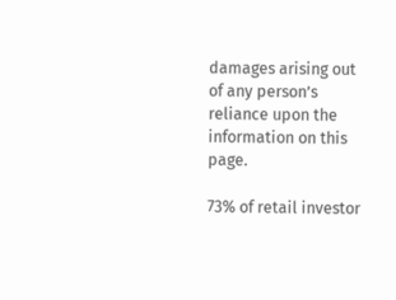damages arising out of any person’s reliance upon the information on this page.

73% of retail investor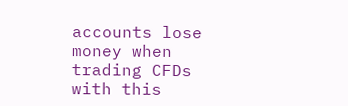accounts lose money when trading CFDs with this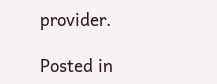provider.

Posted in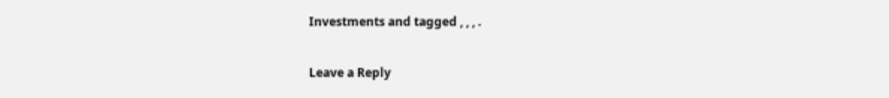Investments and tagged , , , .

Leave a Reply